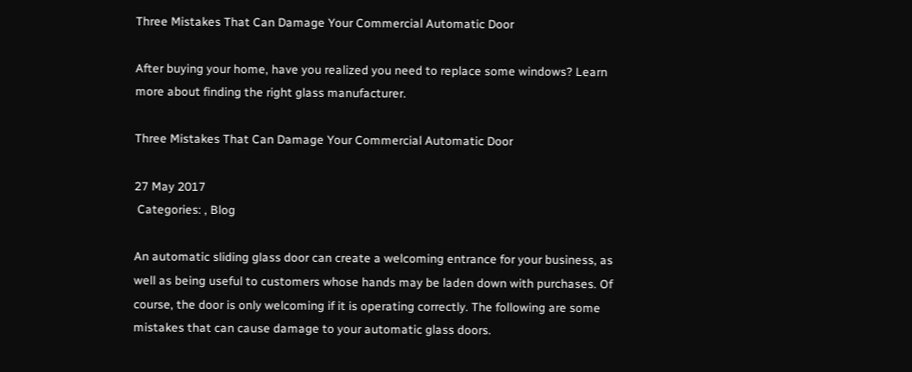Three Mistakes That Can Damage Your Commercial Automatic Door

After buying your home, have you realized you need to replace some windows? Learn more about finding the right glass manufacturer.

Three Mistakes That Can Damage Your Commercial Automatic Door

27 May 2017
 Categories: , Blog

An automatic sliding glass door can create a welcoming entrance for your business, as well as being useful to customers whose hands may be laden down with purchases. Of course, the door is only welcoming if it is operating correctly. The following are some mistakes that can cause damage to your automatic glass doors.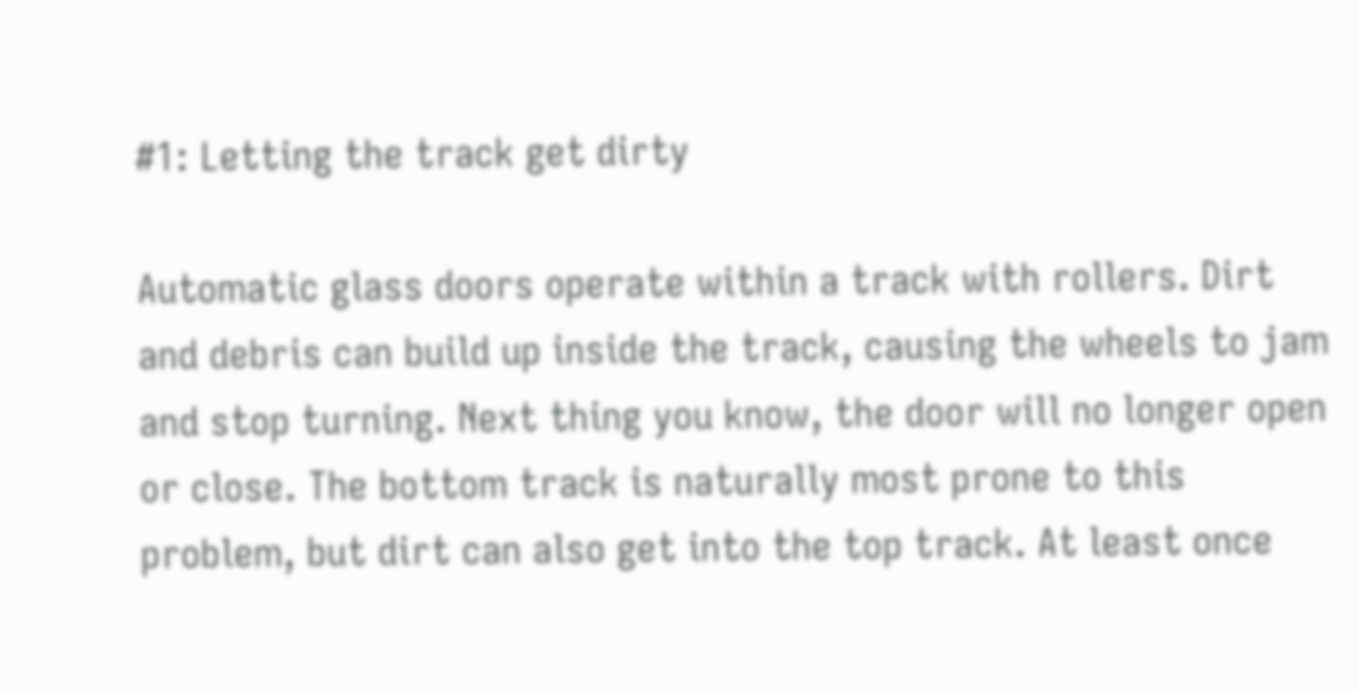#1: Letting the track get dirty

Automatic glass doors operate within a track with rollers. Dirt and debris can build up inside the track, causing the wheels to jam and stop turning. Next thing you know, the door will no longer open or close. The bottom track is naturally most prone to this problem, but dirt can also get into the top track. At least once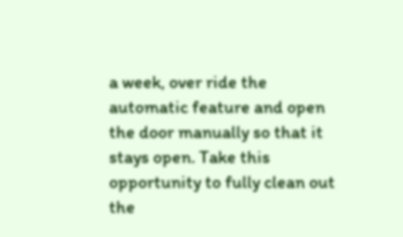a week, over ride the automatic feature and open the door manually so that it stays open. Take this opportunity to fully clean out the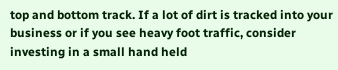top and bottom track. If a lot of dirt is tracked into your business or if you see heavy foot traffic, consider investing in a small hand held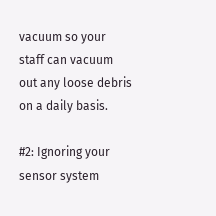vacuum so your staff can vacuum out any loose debris on a daily basis.

#2: Ignoring your sensor system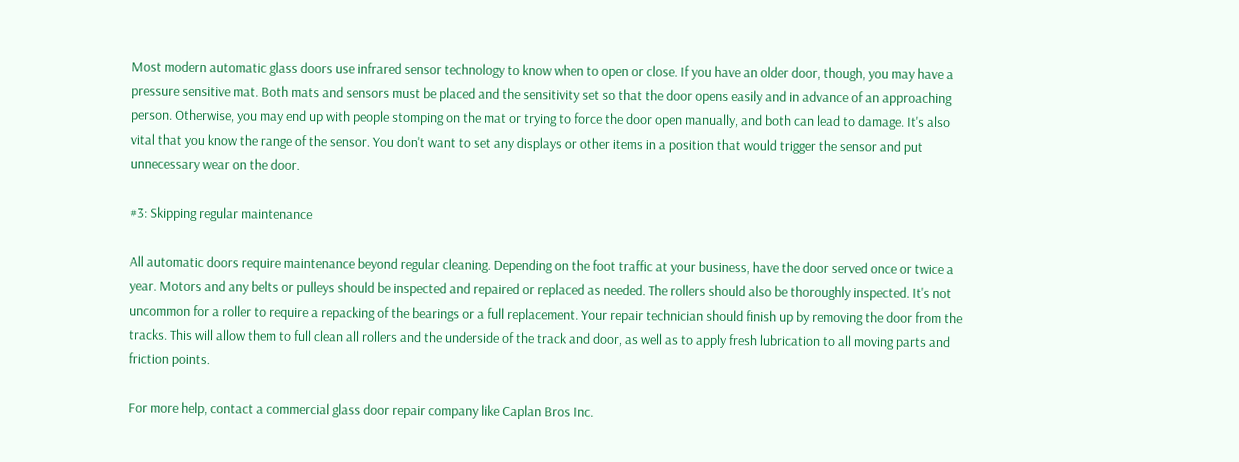Most modern automatic glass doors use infrared sensor technology to know when to open or close. If you have an older door, though, you may have a pressure sensitive mat. Both mats and sensors must be placed and the sensitivity set so that the door opens easily and in advance of an approaching person. Otherwise, you may end up with people stomping on the mat or trying to force the door open manually, and both can lead to damage. It's also vital that you know the range of the sensor. You don't want to set any displays or other items in a position that would trigger the sensor and put unnecessary wear on the door.

#3: Skipping regular maintenance

All automatic doors require maintenance beyond regular cleaning. Depending on the foot traffic at your business, have the door served once or twice a year. Motors and any belts or pulleys should be inspected and repaired or replaced as needed. The rollers should also be thoroughly inspected. It's not uncommon for a roller to require a repacking of the bearings or a full replacement. Your repair technician should finish up by removing the door from the tracks. This will allow them to full clean all rollers and the underside of the track and door, as well as to apply fresh lubrication to all moving parts and friction points.

For more help, contact a commercial glass door repair company like Caplan Bros Inc.